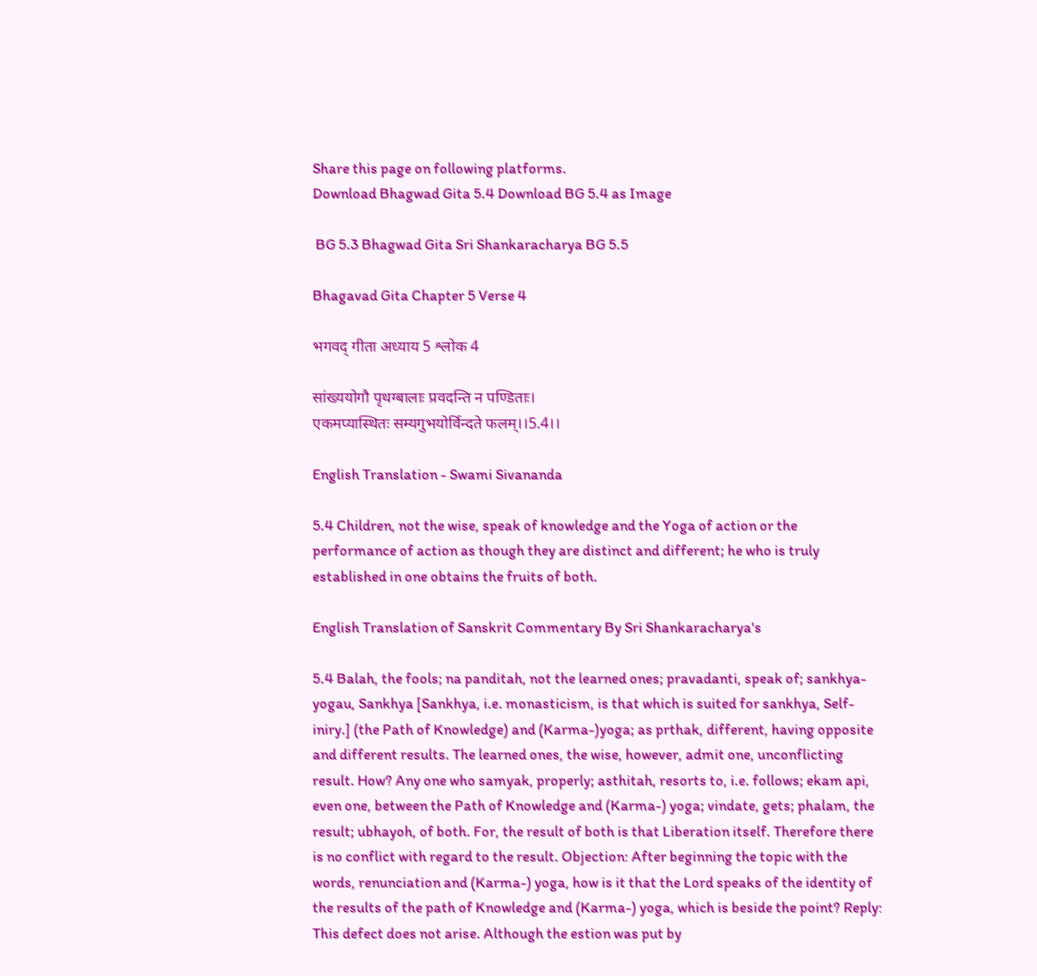Share this page on following platforms.
Download Bhagwad Gita 5.4 Download BG 5.4 as Image

 BG 5.3 Bhagwad Gita Sri Shankaracharya BG 5.5

Bhagavad Gita Chapter 5 Verse 4

भगवद् गीता अध्याय 5 श्लोक 4

सांख्ययोगौ पृथग्बालाः प्रवदन्ति न पण्डिताः।
एकमप्यास्थितः सम्यगुभयोर्विन्दते फलम्।।5.4।।

English Translation - Swami Sivananda

5.4 Children, not the wise, speak of knowledge and the Yoga of action or the performance of action as though they are distinct and different; he who is truly established in one obtains the fruits of both.

English Translation of Sanskrit Commentary By Sri Shankaracharya's

5.4 Balah, the fools; na panditah, not the learned ones; pravadanti, speak of; sankhya-yogau, Sankhya [Sankhya, i.e. monasticism, is that which is suited for sankhya, Self-iniry.] (the Path of Knowledge) and (Karma-)yoga; as prthak, different, having opposite and different results. The learned ones, the wise, however, admit one, unconflicting result. How? Any one who samyak, properly; asthitah, resorts to, i.e. follows; ekam api, even one, between the Path of Knowledge and (Karma-) yoga; vindate, gets; phalam, the result; ubhayoh, of both. For, the result of both is that Liberation itself. Therefore there is no conflict with regard to the result. Objection: After beginning the topic with the words, renunciation and (Karma-) yoga, how is it that the Lord speaks of the identity of the results of the path of Knowledge and (Karma-) yoga, which is beside the point? Reply: This defect does not arise. Although the estion was put by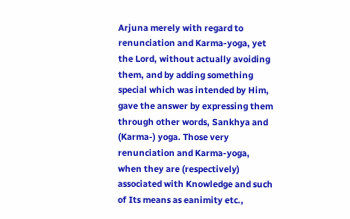Arjuna merely with regard to renunciation and Karma-yoga, yet the Lord, without actually avoiding them, and by adding something special which was intended by Him, gave the answer by expressing them through other words, Sankhya and (Karma-) yoga. Those very renunciation and Karma-yoga, when they are (respectively) associated with Knowledge and such of Its means as eanimity etc.,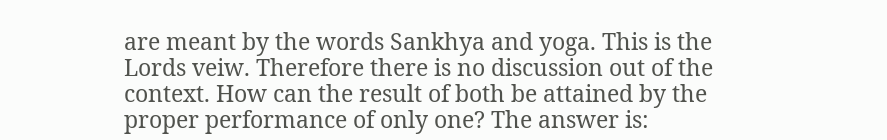are meant by the words Sankhya and yoga. This is the Lords veiw. Therefore there is no discussion out of the context. How can the result of both be attained by the proper performance of only one? The answer is: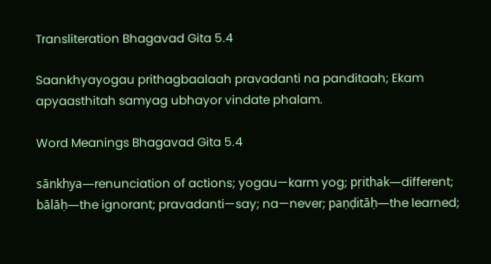Transliteration Bhagavad Gita 5.4

Saankhyayogau prithagbaalaah pravadanti na panditaah; Ekam apyaasthitah samyag ubhayor vindate phalam.

Word Meanings Bhagavad Gita 5.4

sānkhya—renunciation of actions; yogau—karm yog; pṛithak—different; bālāḥ—the ignorant; pravadanti—say; na—never; paṇḍitāḥ—the learned;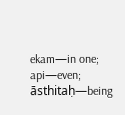ekam—in one; api—even; āsthitaḥ—being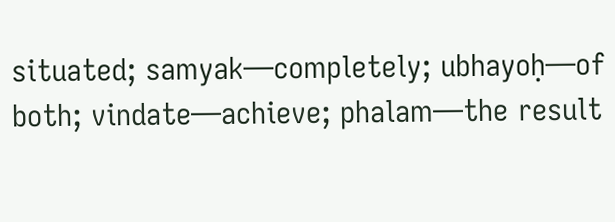situated; samyak—completely; ubhayoḥ—of both; vindate—achieve; phalam—the result